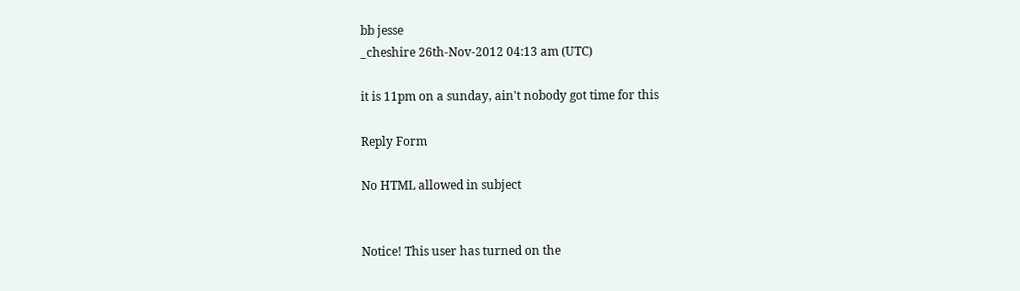bb jesse
_cheshire 26th-Nov-2012 04:13 am (UTC)

it is 11pm on a sunday, ain't nobody got time for this

Reply Form

No HTML allowed in subject


Notice! This user has turned on the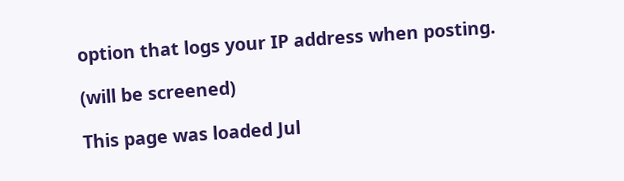option that logs your IP address when posting.

(will be screened)

This page was loaded Jul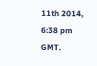11th 2014, 6:38 pm GMT.